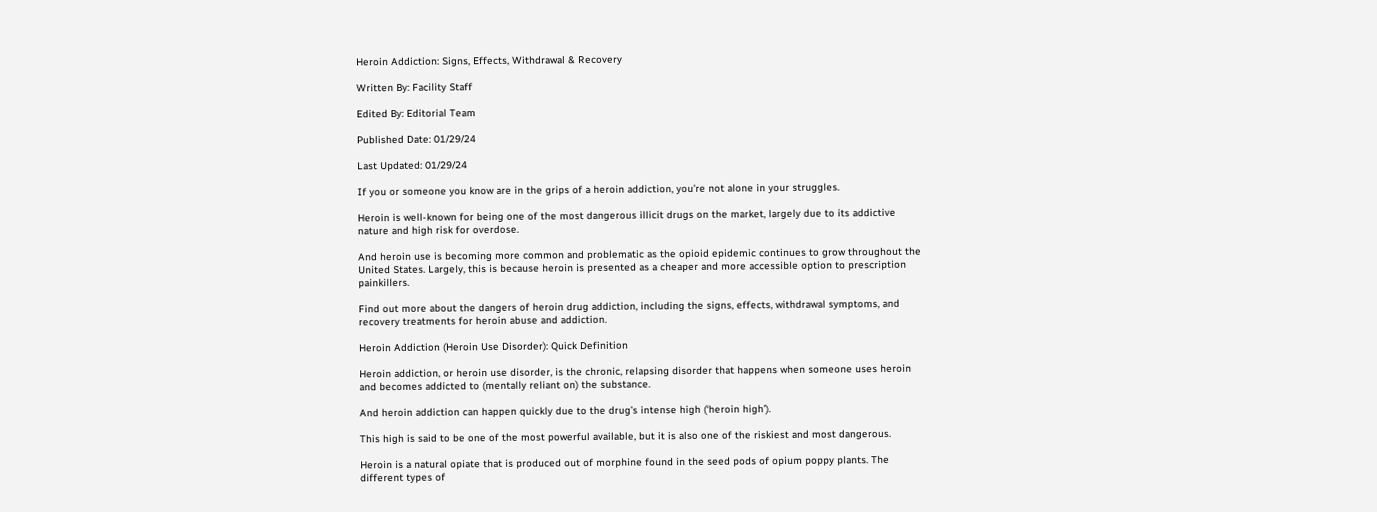Heroin Addiction: Signs, Effects, Withdrawal & Recovery

Written By: Facility Staff

Edited By: Editorial Team

Published Date: 01/29/24

Last Updated: 01/29/24

If you or someone you know are in the grips of a heroin addiction, you’re not alone in your struggles.

Heroin is well-known for being one of the most dangerous illicit drugs on the market, largely due to its addictive nature and high risk for overdose.

And heroin use is becoming more common and problematic as the opioid epidemic continues to grow throughout the United States. Largely, this is because heroin is presented as a cheaper and more accessible option to prescription painkillers.

Find out more about the dangers of heroin drug addiction, including the signs, effects, withdrawal symptoms, and recovery treatments for heroin abuse and addiction.

Heroin Addiction (Heroin Use Disorder): Quick Definition

Heroin addiction, or heroin use disorder, is the chronic, relapsing disorder that happens when someone uses heroin and becomes addicted to (mentally reliant on) the substance.

And heroin addiction can happen quickly due to the drug’s intense high (‘heroin high’).

This high is said to be one of the most powerful available, but it is also one of the riskiest and most dangerous.

Heroin is a natural opiate that is produced out of morphine found in the seed pods of opium poppy plants. The different types of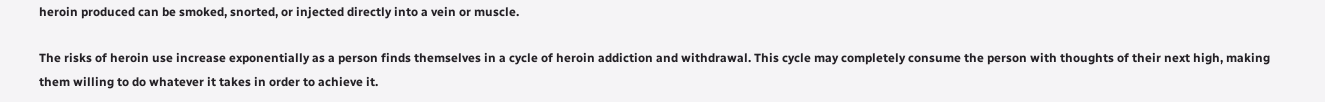heroin produced can be smoked, snorted, or injected directly into a vein or muscle.

The risks of heroin use increase exponentially as a person finds themselves in a cycle of heroin addiction and withdrawal. This cycle may completely consume the person with thoughts of their next high, making them willing to do whatever it takes in order to achieve it.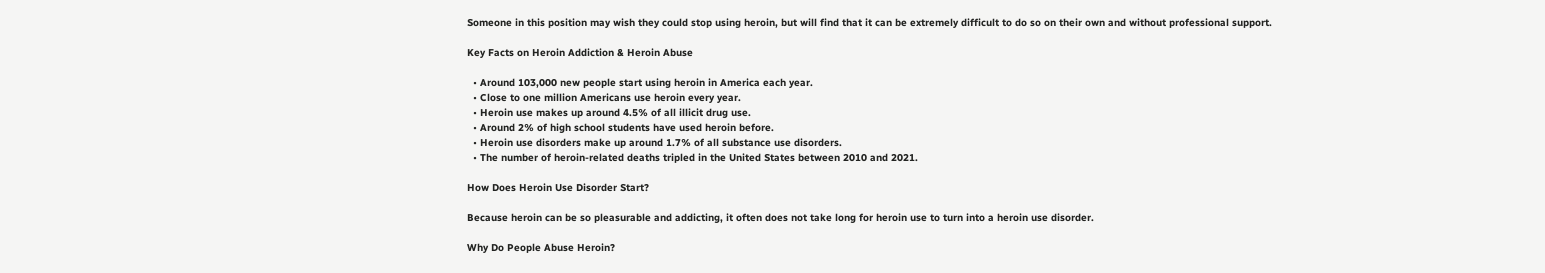Someone in this position may wish they could stop using heroin, but will find that it can be extremely difficult to do so on their own and without professional support.

Key Facts on Heroin Addiction & Heroin Abuse

  • Around 103,000 new people start using heroin in America each year.
  • Close to one million Americans use heroin every year.
  • Heroin use makes up around 4.5% of all illicit drug use.
  • Around 2% of high school students have used heroin before.
  • Heroin use disorders make up around 1.7% of all substance use disorders.
  • The number of heroin-related deaths tripled in the United States between 2010 and 2021.

How Does Heroin Use Disorder Start?

Because heroin can be so pleasurable and addicting, it often does not take long for heroin use to turn into a heroin use disorder.

Why Do People Abuse Heroin?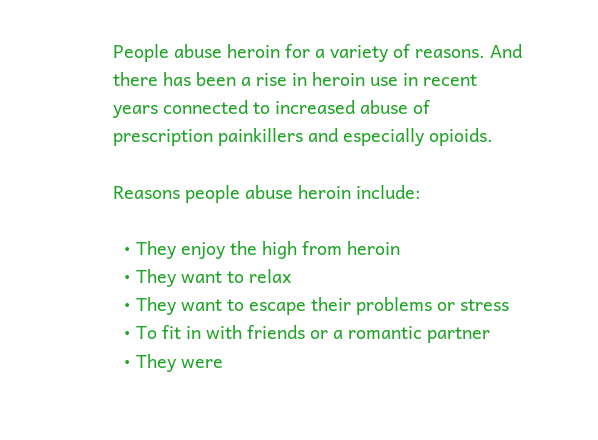People abuse heroin for a variety of reasons. And there has been a rise in heroin use in recent years connected to increased abuse of prescription painkillers and especially opioids.

Reasons people abuse heroin include:

  • They enjoy the high from heroin
  • They want to relax
  • They want to escape their problems or stress
  • To fit in with friends or a romantic partner
  • They were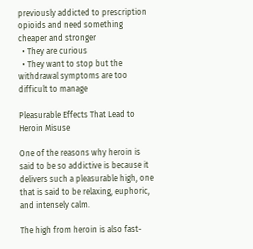previously addicted to prescription opioids and need something cheaper and stronger
  • They are curious
  • They want to stop but the withdrawal symptoms are too difficult to manage

Pleasurable Effects That Lead to Heroin Misuse

One of the reasons why heroin is said to be so addictive is because it delivers such a pleasurable high, one that is said to be relaxing, euphoric, and intensely calm.

The high from heroin is also fast-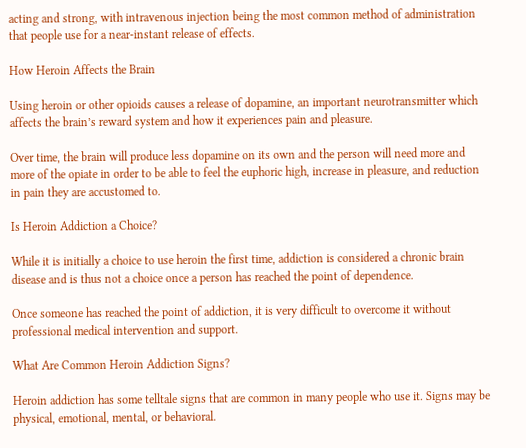acting and strong, with intravenous injection being the most common method of administration that people use for a near-instant release of effects.

How Heroin Affects the Brain

Using heroin or other opioids causes a release of dopamine, an important neurotransmitter which affects the brain’s reward system and how it experiences pain and pleasure.

Over time, the brain will produce less dopamine on its own and the person will need more and more of the opiate in order to be able to feel the euphoric high, increase in pleasure, and reduction in pain they are accustomed to.

Is Heroin Addiction a Choice?

While it is initially a choice to use heroin the first time, addiction is considered a chronic brain disease and is thus not a choice once a person has reached the point of dependence.

Once someone has reached the point of addiction, it is very difficult to overcome it without professional medical intervention and support.

What Are Common Heroin Addiction Signs?

Heroin addiction has some telltale signs that are common in many people who use it. Signs may be physical, emotional, mental, or behavioral.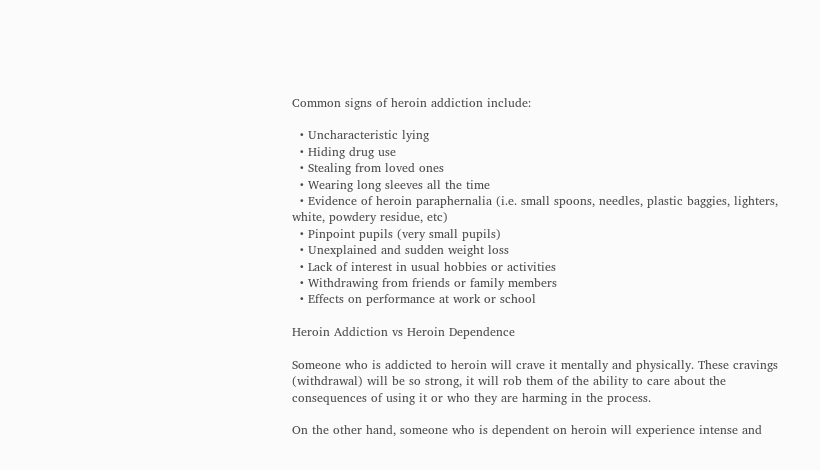Common signs of heroin addiction include:

  • Uncharacteristic lying
  • Hiding drug use
  • Stealing from loved ones
  • Wearing long sleeves all the time
  • Evidence of heroin paraphernalia (i.e. small spoons, needles, plastic baggies, lighters, white, powdery residue, etc)
  • Pinpoint pupils (very small pupils)
  • Unexplained and sudden weight loss
  • Lack of interest in usual hobbies or activities
  • Withdrawing from friends or family members
  • Effects on performance at work or school

Heroin Addiction vs Heroin Dependence

Someone who is addicted to heroin will crave it mentally and physically. These cravings (withdrawal) will be so strong, it will rob them of the ability to care about the consequences of using it or who they are harming in the process.

On the other hand, someone who is dependent on heroin will experience intense and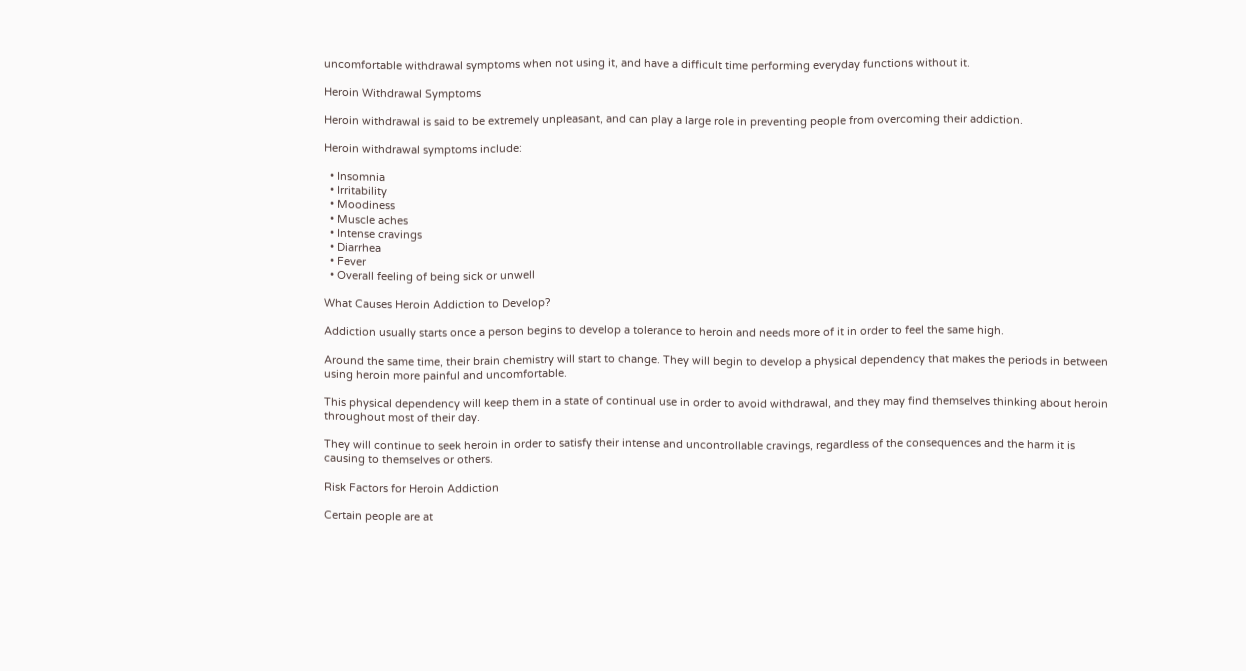uncomfortable withdrawal symptoms when not using it, and have a difficult time performing everyday functions without it.

Heroin Withdrawal Symptoms

Heroin withdrawal is said to be extremely unpleasant, and can play a large role in preventing people from overcoming their addiction.

Heroin withdrawal symptoms include:

  • Insomnia
  • Irritability
  • Moodiness
  • Muscle aches
  • Intense cravings
  • Diarrhea
  • Fever
  • Overall feeling of being sick or unwell

What Causes Heroin Addiction to Develop?

Addiction usually starts once a person begins to develop a tolerance to heroin and needs more of it in order to feel the same high.

Around the same time, their brain chemistry will start to change. They will begin to develop a physical dependency that makes the periods in between using heroin more painful and uncomfortable.

This physical dependency will keep them in a state of continual use in order to avoid withdrawal, and they may find themselves thinking about heroin throughout most of their day.

They will continue to seek heroin in order to satisfy their intense and uncontrollable cravings, regardless of the consequences and the harm it is causing to themselves or others.

Risk Factors for Heroin Addiction

Certain people are at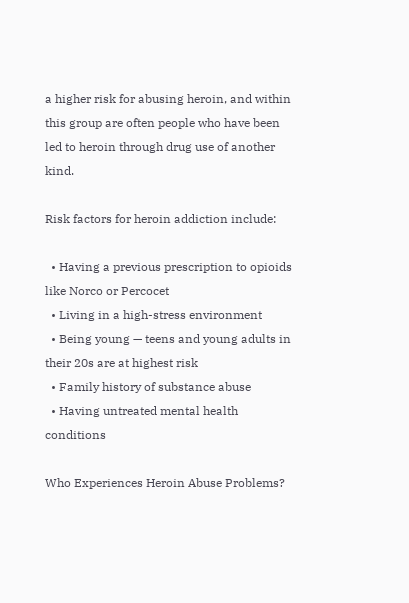a higher risk for abusing heroin, and within this group are often people who have been led to heroin through drug use of another kind.

Risk factors for heroin addiction include:

  • Having a previous prescription to opioids like Norco or Percocet
  • Living in a high-stress environment
  • Being young — teens and young adults in their 20s are at highest risk
  • Family history of substance abuse
  • Having untreated mental health conditions

Who Experiences Heroin Abuse Problems?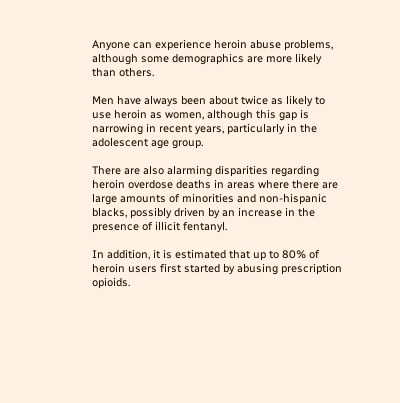Anyone can experience heroin abuse problems, although some demographics are more likely than others.

Men have always been about twice as likely to use heroin as women, although this gap is narrowing in recent years, particularly in the adolescent age group.

There are also alarming disparities regarding heroin overdose deaths in areas where there are large amounts of minorities and non-hispanic blacks, possibly driven by an increase in the presence of illicit fentanyl.

In addition, it is estimated that up to 80% of heroin users first started by abusing prescription opioids.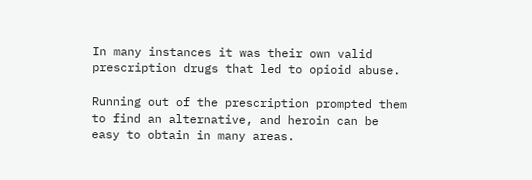In many instances it was their own valid prescription drugs that led to opioid abuse.

Running out of the prescription prompted them to find an alternative, and heroin can be easy to obtain in many areas.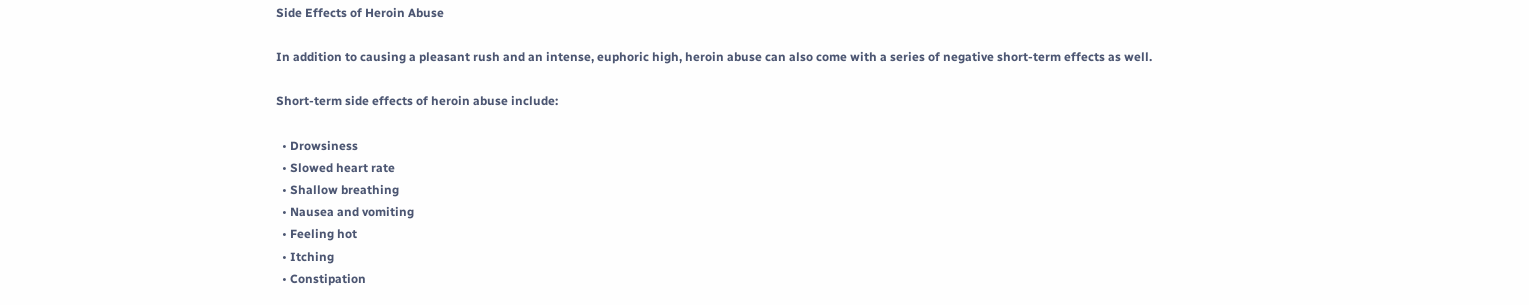Side Effects of Heroin Abuse

In addition to causing a pleasant rush and an intense, euphoric high, heroin abuse can also come with a series of negative short-term effects as well.

Short-term side effects of heroin abuse include:

  • Drowsiness
  • Slowed heart rate
  • Shallow breathing
  • Nausea and vomiting
  • Feeling hot
  • Itching
  • Constipation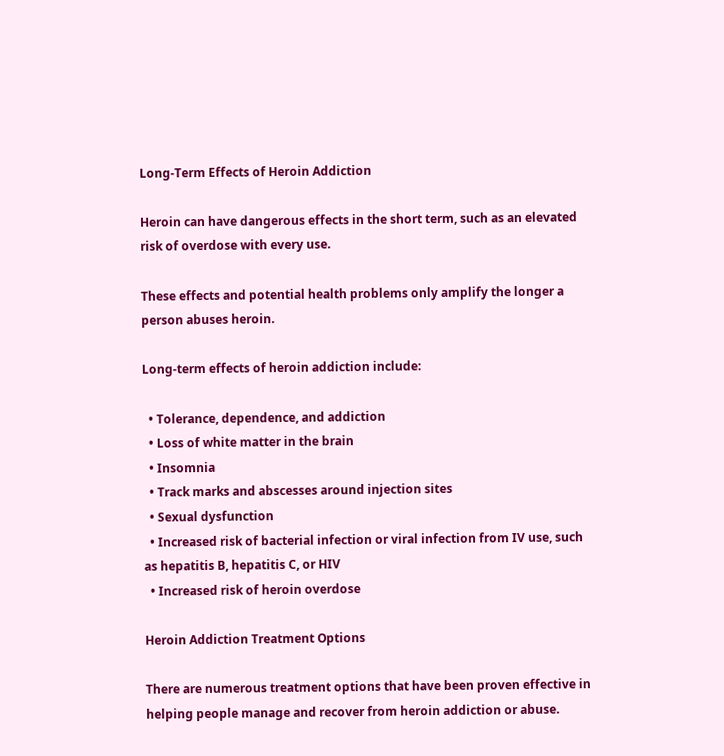Long-Term Effects of Heroin Addiction

Heroin can have dangerous effects in the short term, such as an elevated risk of overdose with every use.

These effects and potential health problems only amplify the longer a person abuses heroin.

Long-term effects of heroin addiction include:

  • Tolerance, dependence, and addiction
  • Loss of white matter in the brain
  • Insomnia
  • Track marks and abscesses around injection sites
  • Sexual dysfunction
  • Increased risk of bacterial infection or viral infection from IV use, such as hepatitis B, hepatitis C, or HIV
  • Increased risk of heroin overdose

Heroin Addiction Treatment Options

There are numerous treatment options that have been proven effective in helping people manage and recover from heroin addiction or abuse.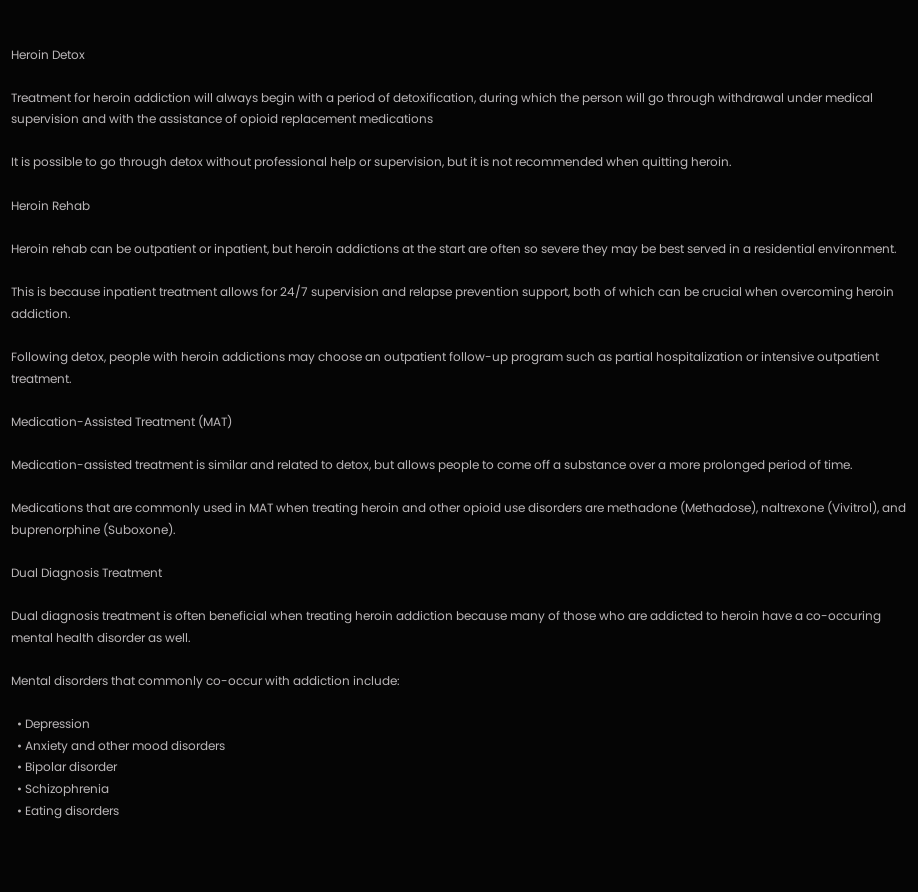Heroin Detox

Treatment for heroin addiction will always begin with a period of detoxification, during which the person will go through withdrawal under medical supervision and with the assistance of opioid replacement medications

It is possible to go through detox without professional help or supervision, but it is not recommended when quitting heroin.

Heroin Rehab

Heroin rehab can be outpatient or inpatient, but heroin addictions at the start are often so severe they may be best served in a residential environment.

This is because inpatient treatment allows for 24/7 supervision and relapse prevention support, both of which can be crucial when overcoming heroin addiction.

Following detox, people with heroin addictions may choose an outpatient follow-up program such as partial hospitalization or intensive outpatient treatment.

Medication-Assisted Treatment (MAT)

Medication-assisted treatment is similar and related to detox, but allows people to come off a substance over a more prolonged period of time.

Medications that are commonly used in MAT when treating heroin and other opioid use disorders are methadone (Methadose), naltrexone (Vivitrol), and buprenorphine (Suboxone).

Dual Diagnosis Treatment

Dual diagnosis treatment is often beneficial when treating heroin addiction because many of those who are addicted to heroin have a co-occuring mental health disorder as well.

Mental disorders that commonly co-occur with addiction include:

  • Depression
  • Anxiety and other mood disorders
  • Bipolar disorder
  • Schizophrenia
  • Eating disorders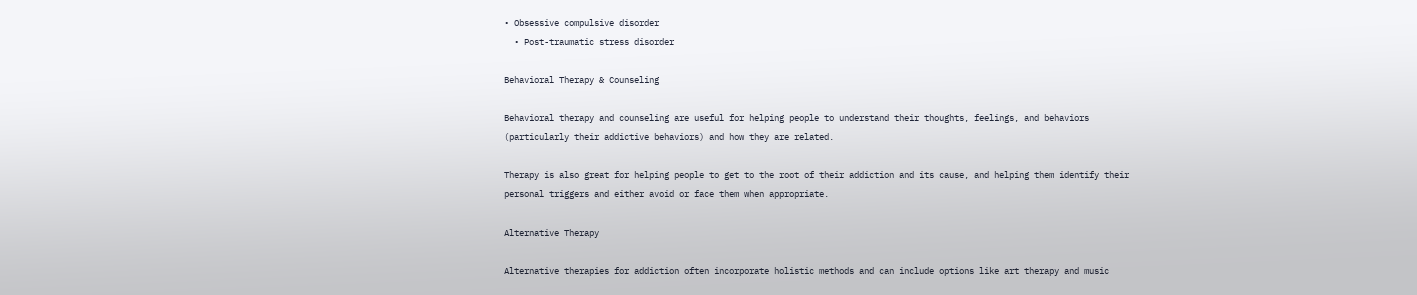• Obsessive compulsive disorder
  • Post-traumatic stress disorder

Behavioral Therapy & Counseling

Behavioral therapy and counseling are useful for helping people to understand their thoughts, feelings, and behaviors (particularly their addictive behaviors) and how they are related.

Therapy is also great for helping people to get to the root of their addiction and its cause, and helping them identify their personal triggers and either avoid or face them when appropriate.

Alternative Therapy

Alternative therapies for addiction often incorporate holistic methods and can include options like art therapy and music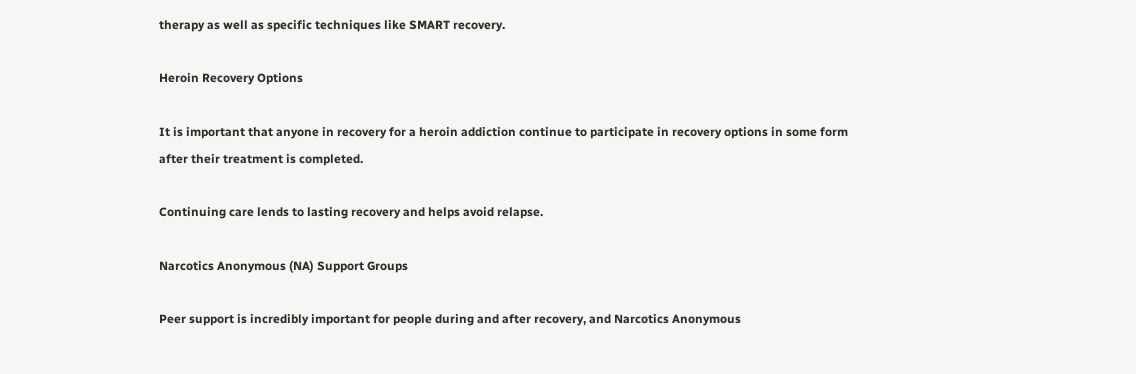therapy as well as specific techniques like SMART recovery.

Heroin Recovery Options

It is important that anyone in recovery for a heroin addiction continue to participate in recovery options in some form after their treatment is completed.

Continuing care lends to lasting recovery and helps avoid relapse.

Narcotics Anonymous (NA) Support Groups

Peer support is incredibly important for people during and after recovery, and Narcotics Anonymous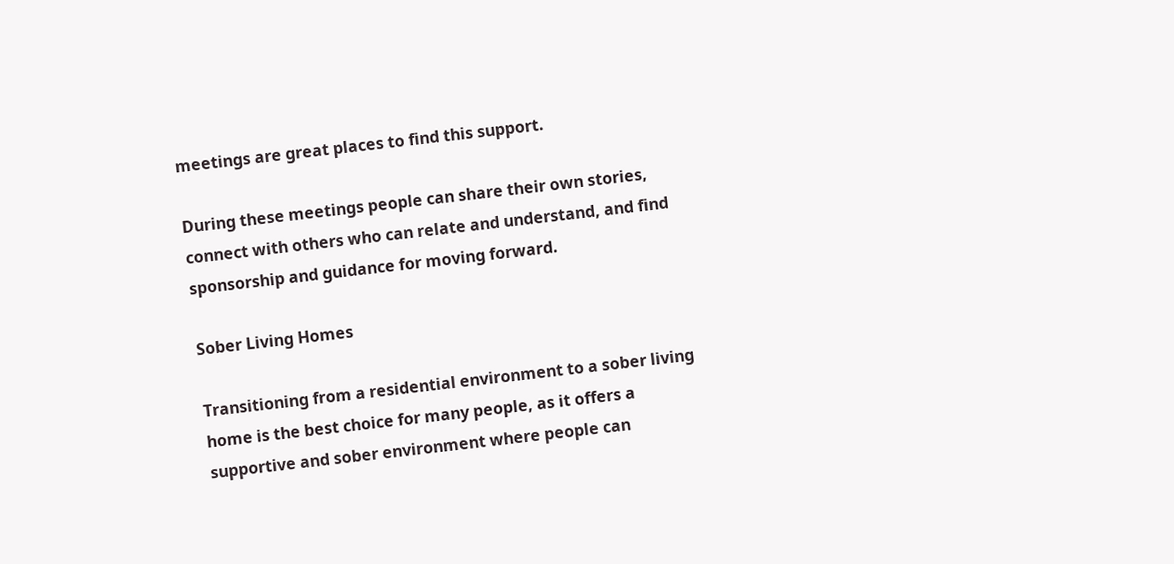meetings are great places to find this support.

During these meetings people can share their own stories, connect with others who can relate and understand, and find sponsorship and guidance for moving forward.

Sober Living Homes

Transitioning from a residential environment to a sober living home is the best choice for many people, as it offers a supportive and sober environment where people can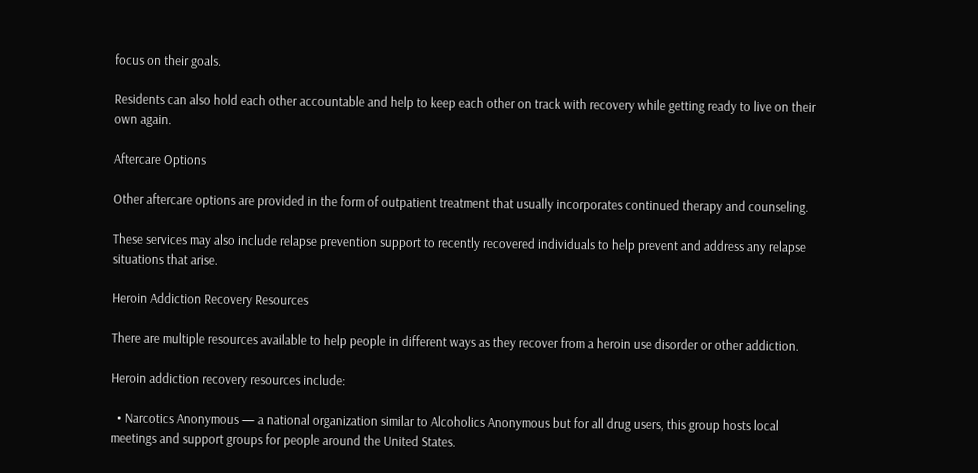focus on their goals.

Residents can also hold each other accountable and help to keep each other on track with recovery while getting ready to live on their own again.

Aftercare Options

Other aftercare options are provided in the form of outpatient treatment that usually incorporates continued therapy and counseling.

These services may also include relapse prevention support to recently recovered individuals to help prevent and address any relapse situations that arise.

Heroin Addiction Recovery Resources

There are multiple resources available to help people in different ways as they recover from a heroin use disorder or other addiction.

Heroin addiction recovery resources include:

  • Narcotics Anonymous — a national organization similar to Alcoholics Anonymous but for all drug users, this group hosts local meetings and support groups for people around the United States.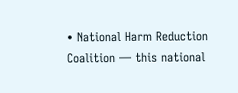• National Harm Reduction Coalition — this national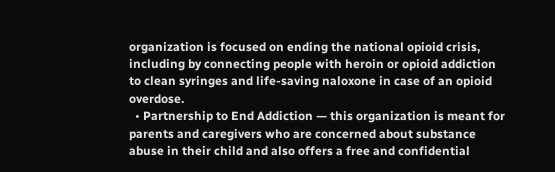organization is focused on ending the national opioid crisis, including by connecting people with heroin or opioid addiction to clean syringes and life-saving naloxone in case of an opioid overdose.
  • Partnership to End Addiction — this organization is meant for parents and caregivers who are concerned about substance abuse in their child and also offers a free and confidential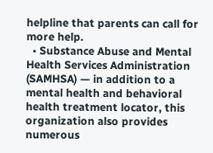helpline that parents can call for more help.
  • Substance Abuse and Mental Health Services Administration (SAMHSA) — in addition to a mental health and behavioral health treatment locator, this organization also provides numerous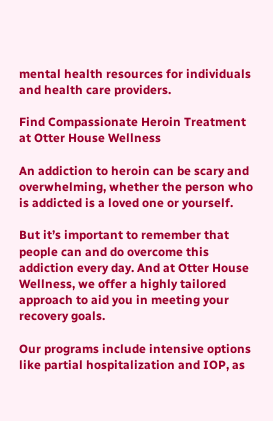mental health resources for individuals and health care providers.

Find Compassionate Heroin Treatment at Otter House Wellness

An addiction to heroin can be scary and overwhelming, whether the person who is addicted is a loved one or yourself.

But it’s important to remember that people can and do overcome this addiction every day. And at Otter House Wellness, we offer a highly tailored approach to aid you in meeting your recovery goals.

Our programs include intensive options like partial hospitalization and IOP, as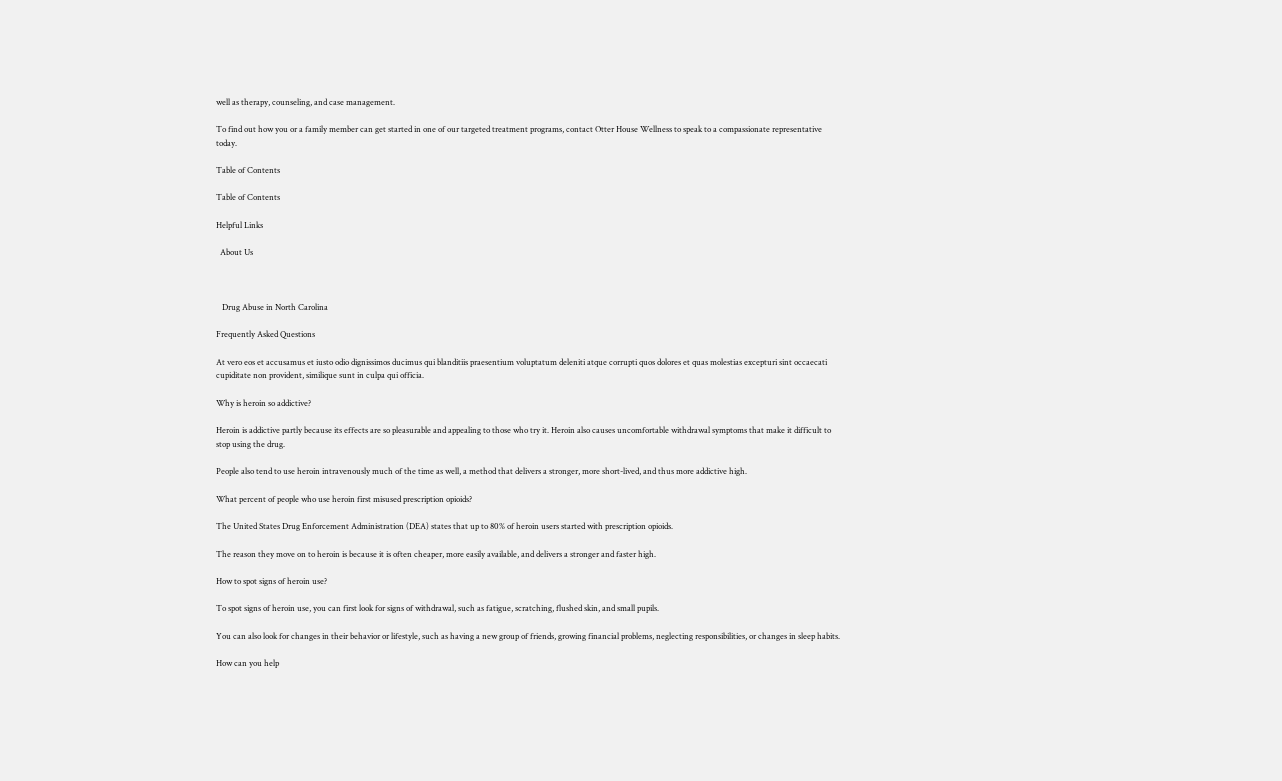well as therapy, counseling, and case management.

To find out how you or a family member can get started in one of our targeted treatment programs, contact Otter House Wellness to speak to a compassionate representative today.

Table of Contents

Table of Contents

Helpful Links

  About Us



   Drug Abuse in North Carolina

Frequently Asked Questions

At vero eos et accusamus et iusto odio dignissimos ducimus qui blanditiis praesentium voluptatum deleniti atque corrupti quos dolores et quas molestias excepturi sint occaecati cupiditate non provident, similique sunt in culpa qui officia.

Why is heroin so addictive?

Heroin is addictive partly because its effects are so pleasurable and appealing to those who try it. Heroin also causes uncomfortable withdrawal symptoms that make it difficult to stop using the drug.

People also tend to use heroin intravenously much of the time as well, a method that delivers a stronger, more short-lived, and thus more addictive high.

What percent of people who use heroin first misused prescription opioids?

The United States Drug Enforcement Administration (DEA) states that up to 80% of heroin users started with prescription opioids.

The reason they move on to heroin is because it is often cheaper, more easily available, and delivers a stronger and faster high.

How to spot signs of heroin use?

To spot signs of heroin use, you can first look for signs of withdrawal, such as fatigue, scratching, flushed skin, and small pupils.

You can also look for changes in their behavior or lifestyle, such as having a new group of friends, growing financial problems, neglecting responsibilities, or changes in sleep habits.

How can you help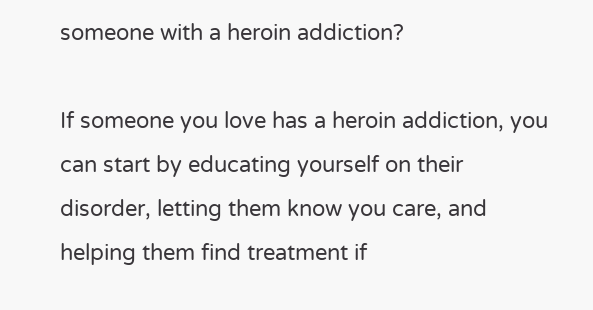someone with a heroin addiction?

If someone you love has a heroin addiction, you can start by educating yourself on their disorder, letting them know you care, and helping them find treatment if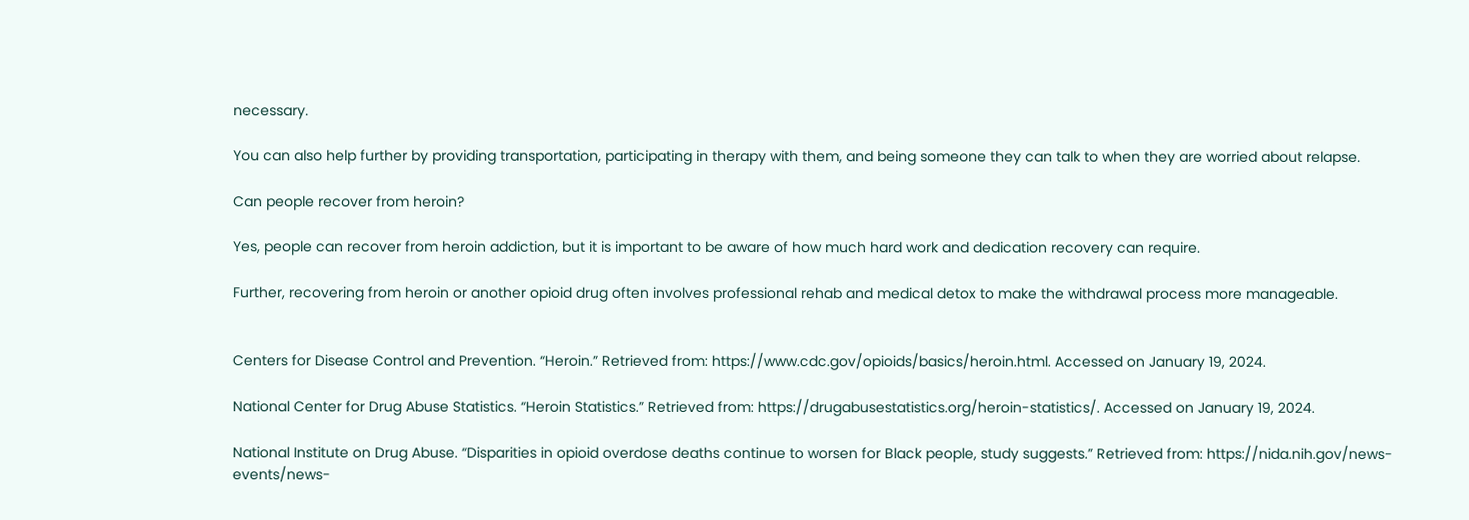necessary.

You can also help further by providing transportation, participating in therapy with them, and being someone they can talk to when they are worried about relapse.

Can people recover from heroin?

Yes, people can recover from heroin addiction, but it is important to be aware of how much hard work and dedication recovery can require.

Further, recovering from heroin or another opioid drug often involves professional rehab and medical detox to make the withdrawal process more manageable.


Centers for Disease Control and Prevention. “Heroin.” Retrieved from: https://www.cdc.gov/opioids/basics/heroin.html. Accessed on January 19, 2024.

National Center for Drug Abuse Statistics. “Heroin Statistics.” Retrieved from: https://drugabusestatistics.org/heroin-statistics/. Accessed on January 19, 2024.

National Institute on Drug Abuse. “Disparities in opioid overdose deaths continue to worsen for Black people, study suggests.” Retrieved from: https://nida.nih.gov/news-events/news-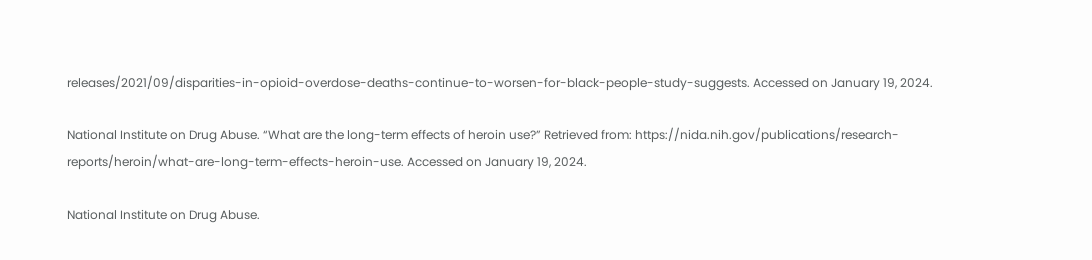releases/2021/09/disparities-in-opioid-overdose-deaths-continue-to-worsen-for-black-people-study-suggests. Accessed on January 19, 2024.

National Institute on Drug Abuse. “What are the long-term effects of heroin use?” Retrieved from: https://nida.nih.gov/publications/research-reports/heroin/what-are-long-term-effects-heroin-use. Accessed on January 19, 2024.

National Institute on Drug Abuse.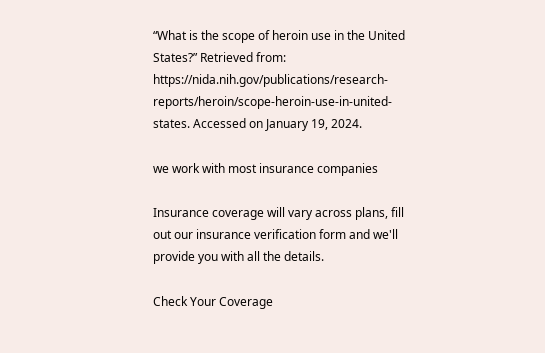“What is the scope of heroin use in the United States?” Retrieved from: https://nida.nih.gov/publications/research-reports/heroin/scope-heroin-use-in-united-states. Accessed on January 19, 2024.

we work with most insurance companies

Insurance coverage will vary across plans, fill out our insurance verification form and we'll provide you with all the details.

Check Your Coverage